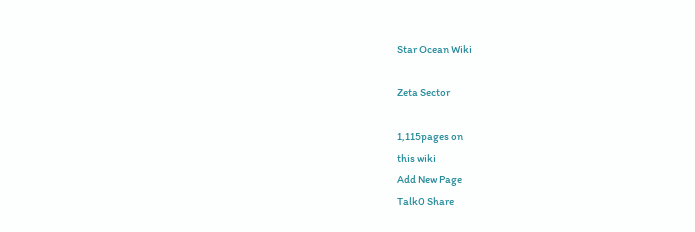Star Ocean Wiki

Zeta Sector

1,115pages on
this wiki
Add New Page
Talk0 Share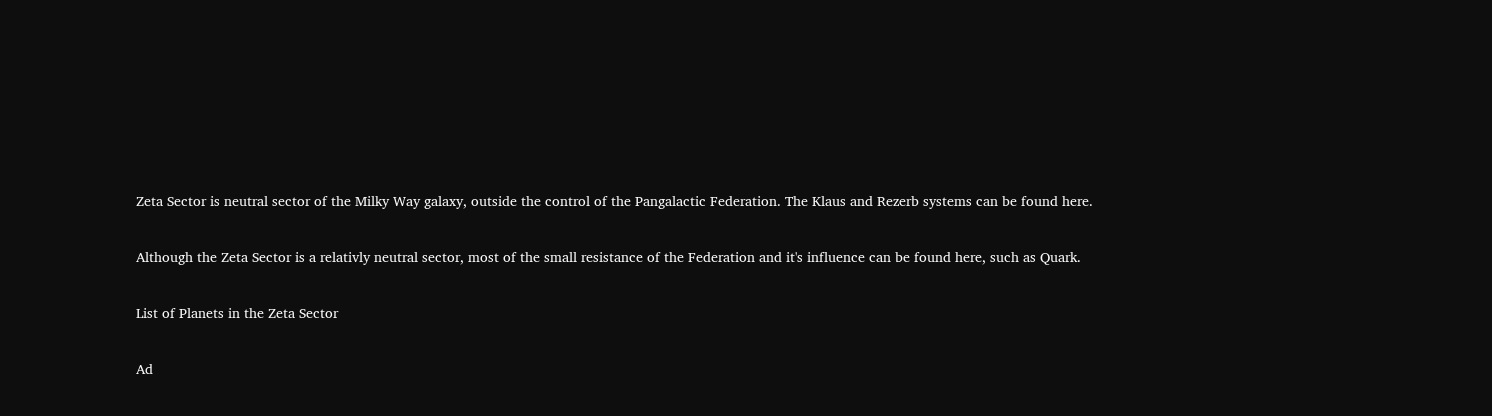Zeta Sector is neutral sector of the Milky Way galaxy, outside the control of the Pangalactic Federation. The Klaus and Rezerb systems can be found here.

Although the Zeta Sector is a relativly neutral sector, most of the small resistance of the Federation and it's influence can be found here, such as Quark.

List of Planets in the Zeta Sector

Ad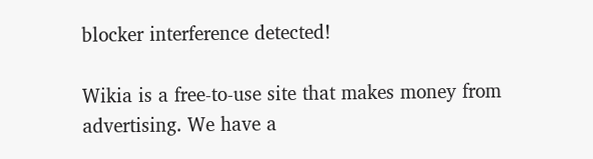blocker interference detected!

Wikia is a free-to-use site that makes money from advertising. We have a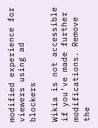modified experience for viewers using ad blockers

Wikia is not accessible if you’ve made further modifications. Remove the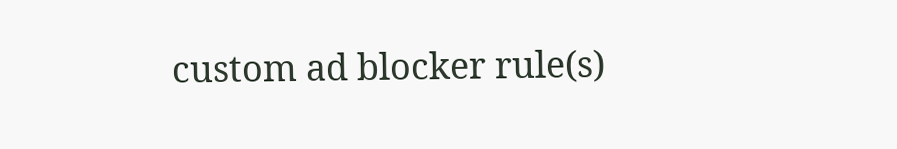custom ad blocker rule(s)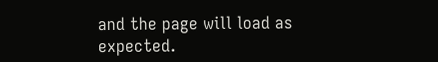and the page will load as expected.